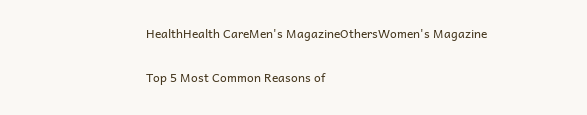HealthHealth CareMen's MagazineOthersWomen's Magazine

Top 5 Most Common Reasons of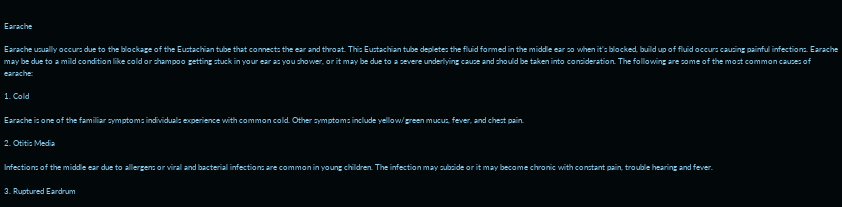Earache

Earache usually occurs due to the blockage of the Eustachian tube that connects the ear and throat. This Eustachian tube depletes the fluid formed in the middle ear so when it’s blocked, build up of fluid occurs causing painful infections. Earache may be due to a mild condition like cold or shampoo getting stuck in your ear as you shower, or it may be due to a severe underlying cause and should be taken into consideration. The following are some of the most common causes of earache:

1. Cold

Earache is one of the familiar symptoms individuals experience with common cold. Other symptoms include yellow/green mucus, fever, and chest pain.

2. Otitis Media

Infections of the middle ear due to allergens or viral and bacterial infections are common in young children. The infection may subside or it may become chronic with constant pain, trouble hearing and fever.

3. Ruptured Eardrum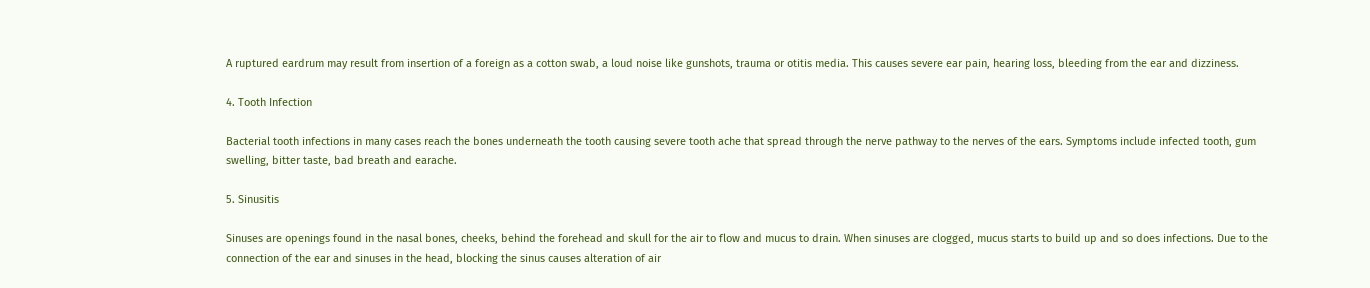A ruptured eardrum may result from insertion of a foreign as a cotton swab, a loud noise like gunshots, trauma or otitis media. This causes severe ear pain, hearing loss, bleeding from the ear and dizziness.

4. Tooth Infection

Bacterial tooth infections in many cases reach the bones underneath the tooth causing severe tooth ache that spread through the nerve pathway to the nerves of the ears. Symptoms include infected tooth, gum swelling, bitter taste, bad breath and earache.

5. Sinusitis

Sinuses are openings found in the nasal bones, cheeks, behind the forehead and skull for the air to flow and mucus to drain. When sinuses are clogged, mucus starts to build up and so does infections. Due to the connection of the ear and sinuses in the head, blocking the sinus causes alteration of air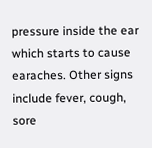pressure inside the ear which starts to cause earaches. Other signs include fever, cough, sore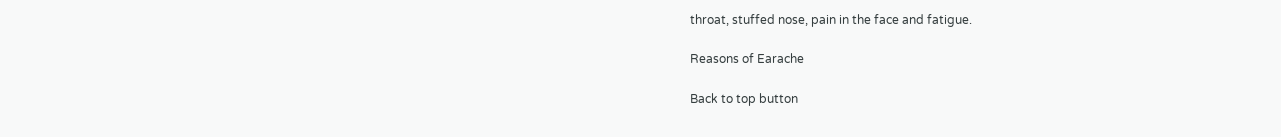throat, stuffed nose, pain in the face and fatigue.

Reasons of Earache

Back to top button